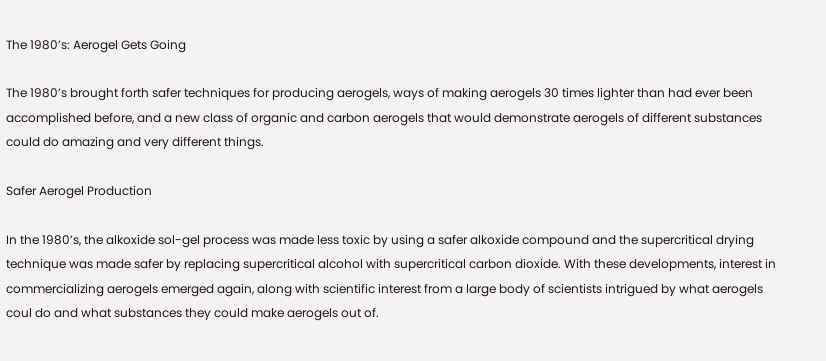The 1980’s: Aerogel Gets Going

The 1980’s brought forth safer techniques for producing aerogels, ways of making aerogels 30 times lighter than had ever been accomplished before, and a new class of organic and carbon aerogels that would demonstrate aerogels of different substances could do amazing and very different things.

Safer Aerogel Production

In the 1980’s, the alkoxide sol-gel process was made less toxic by using a safer alkoxide compound and the supercritical drying technique was made safer by replacing supercritical alcohol with supercritical carbon dioxide. With these developments, interest in commercializing aerogels emerged again, along with scientific interest from a large body of scientists intrigued by what aerogels coul do and what substances they could make aerogels out of.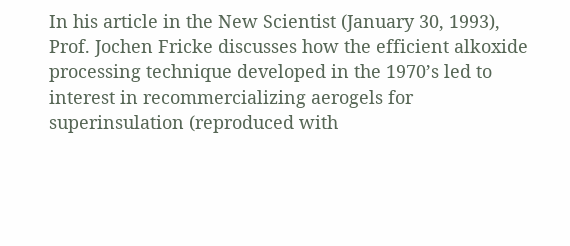In his article in the New Scientist (January 30, 1993), Prof. Jochen Fricke discusses how the efficient alkoxide processing technique developed in the 1970’s led to interest in recommercializing aerogels for superinsulation (reproduced with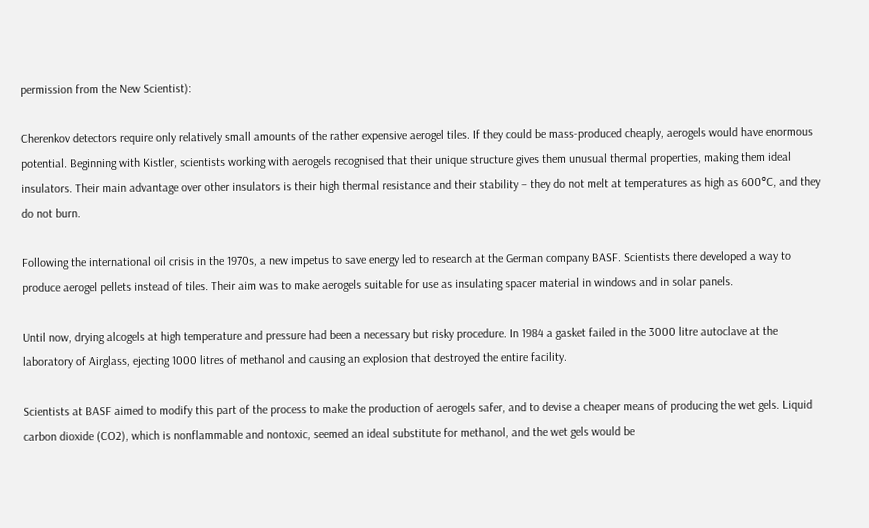permission from the New Scientist):

Cherenkov detectors require only relatively small amounts of the rather expensive aerogel tiles. If they could be mass-produced cheaply, aerogels would have enormous potential. Beginning with Kistler, scientists working with aerogels recognised that their unique structure gives them unusual thermal properties, making them ideal insulators. Their main advantage over other insulators is their high thermal resistance and their stability – they do not melt at temperatures as high as 600°C, and they do not burn.

Following the international oil crisis in the 1970s, a new impetus to save energy led to research at the German company BASF. Scientists there developed a way to produce aerogel pellets instead of tiles. Their aim was to make aerogels suitable for use as insulating spacer material in windows and in solar panels.

Until now, drying alcogels at high temperature and pressure had been a necessary but risky procedure. In 1984 a gasket failed in the 3000 litre autoclave at the laboratory of Airglass, ejecting 1000 litres of methanol and causing an explosion that destroyed the entire facility.

Scientists at BASF aimed to modify this part of the process to make the production of aerogels safer, and to devise a cheaper means of producing the wet gels. Liquid carbon dioxide (CO2), which is nonflammable and nontoxic, seemed an ideal substitute for methanol, and the wet gels would be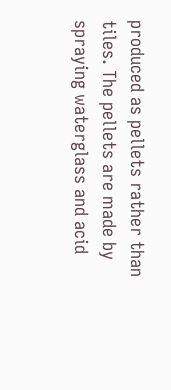produced as pellets rather than tiles. The pellets are made by spraying waterglass and acid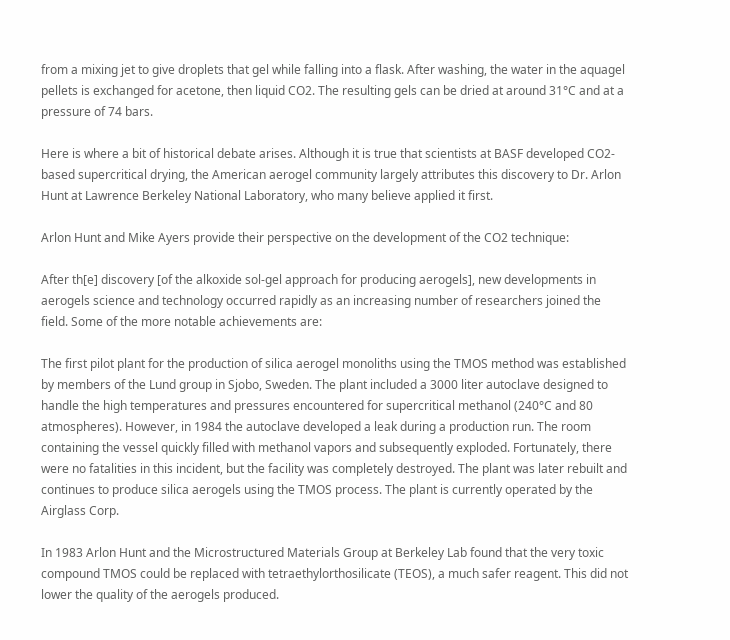from a mixing jet to give droplets that gel while falling into a flask. After washing, the water in the aquagel pellets is exchanged for acetone, then liquid CO2. The resulting gels can be dried at around 31°C and at a pressure of 74 bars.

Here is where a bit of historical debate arises. Although it is true that scientists at BASF developed CO2-based supercritical drying, the American aerogel community largely attributes this discovery to Dr. Arlon Hunt at Lawrence Berkeley National Laboratory, who many believe applied it first.

Arlon Hunt and Mike Ayers provide their perspective on the development of the CO2 technique:

After th[e] discovery [of the alkoxide sol-gel approach for producing aerogels], new developments in aerogels science and technology occurred rapidly as an increasing number of researchers joined the field. Some of the more notable achievements are:

The first pilot plant for the production of silica aerogel monoliths using the TMOS method was established by members of the Lund group in Sjobo, Sweden. The plant included a 3000 liter autoclave designed to handle the high temperatures and pressures encountered for supercritical methanol (240°C and 80 atmospheres). However, in 1984 the autoclave developed a leak during a production run. The room containing the vessel quickly filled with methanol vapors and subsequently exploded. Fortunately, there were no fatalities in this incident, but the facility was completely destroyed. The plant was later rebuilt and continues to produce silica aerogels using the TMOS process. The plant is currently operated by the Airglass Corp.

In 1983 Arlon Hunt and the Microstructured Materials Group at Berkeley Lab found that the very toxic compound TMOS could be replaced with tetraethylorthosilicate (TEOS), a much safer reagent. This did not lower the quality of the aerogels produced.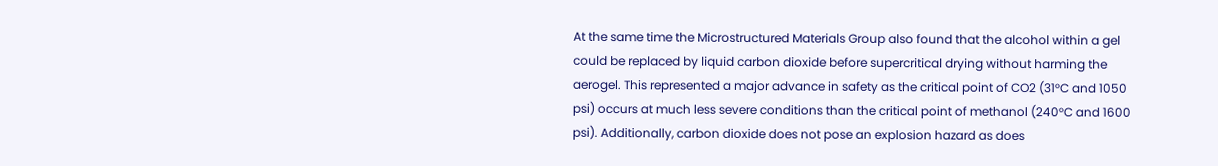At the same time the Microstructured Materials Group also found that the alcohol within a gel could be replaced by liquid carbon dioxide before supercritical drying without harming the aerogel. This represented a major advance in safety as the critical point of CO2 (31°C and 1050 psi) occurs at much less severe conditions than the critical point of methanol (240°C and 1600 psi). Additionally, carbon dioxide does not pose an explosion hazard as does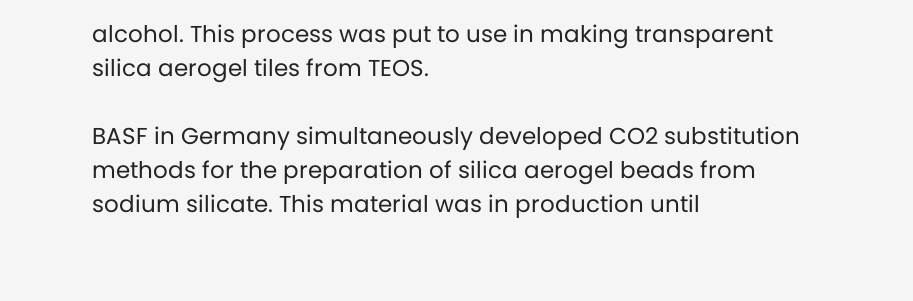alcohol. This process was put to use in making transparent silica aerogel tiles from TEOS.

BASF in Germany simultaneously developed CO2 substitution methods for the preparation of silica aerogel beads from sodium silicate. This material was in production until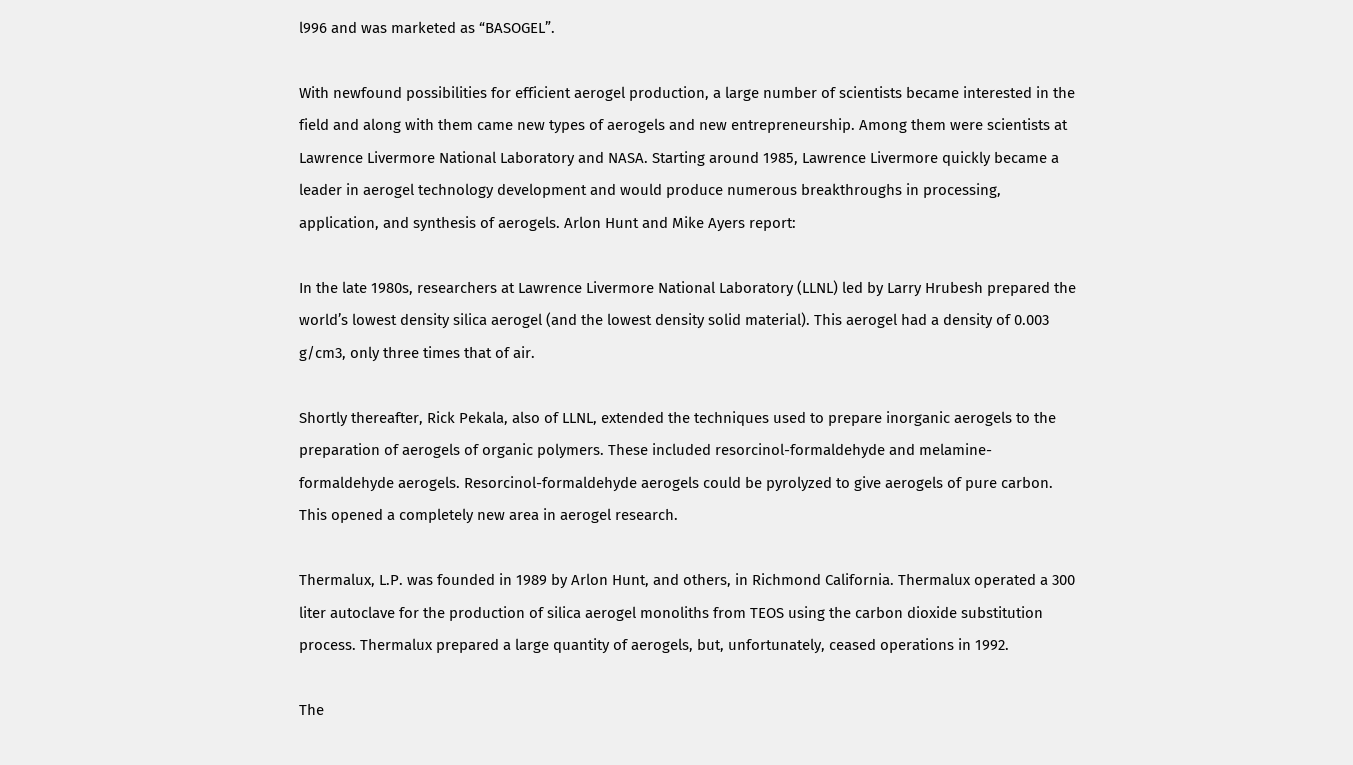l996 and was marketed as “BASOGEL”.

With newfound possibilities for efficient aerogel production, a large number of scientists became interested in the field and along with them came new types of aerogels and new entrepreneurship. Among them were scientists at Lawrence Livermore National Laboratory and NASA. Starting around 1985, Lawrence Livermore quickly became a leader in aerogel technology development and would produce numerous breakthroughs in processing, application, and synthesis of aerogels. Arlon Hunt and Mike Ayers report:

In the late 1980s, researchers at Lawrence Livermore National Laboratory (LLNL) led by Larry Hrubesh prepared the world’s lowest density silica aerogel (and the lowest density solid material). This aerogel had a density of 0.003 g/cm3, only three times that of air.

Shortly thereafter, Rick Pekala, also of LLNL, extended the techniques used to prepare inorganic aerogels to the preparation of aerogels of organic polymers. These included resorcinol-formaldehyde and melamine-formaldehyde aerogels. Resorcinol-formaldehyde aerogels could be pyrolyzed to give aerogels of pure carbon. This opened a completely new area in aerogel research.

Thermalux, L.P. was founded in 1989 by Arlon Hunt, and others, in Richmond California. Thermalux operated a 300 liter autoclave for the production of silica aerogel monoliths from TEOS using the carbon dioxide substitution process. Thermalux prepared a large quantity of aerogels, but, unfortunately, ceased operations in 1992.

The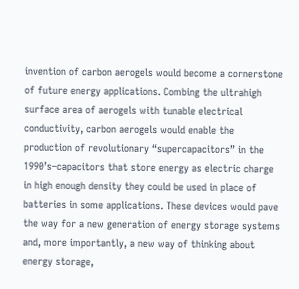invention of carbon aerogels would become a cornerstone of future energy applications. Combing the ultrahigh surface area of aerogels with tunable electrical conductivity, carbon aerogels would enable the production of revolutionary “supercapacitors” in the 1990’s–capacitors that store energy as electric charge in high enough density they could be used in place of batteries in some applications. These devices would pave the way for a new generation of energy storage systems and, more importantly, a new way of thinking about energy storage,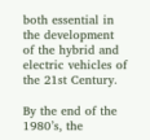both essential in the development of the hybrid and electric vehicles of the 21st Century.

By the end of the 1980’s, the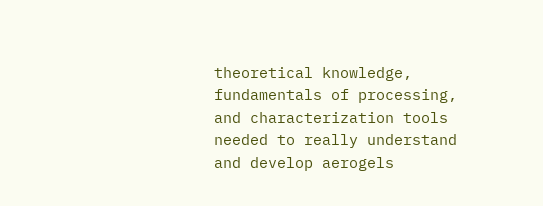theoretical knowledge, fundamentals of processing, and characterization tools needed to really understand and develop aerogels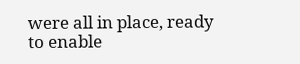were all in place, ready to enable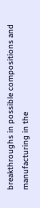breakthroughs in possible compositions and manufacturing in the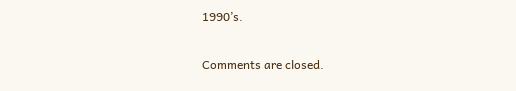1990’s.

Comments are closed.